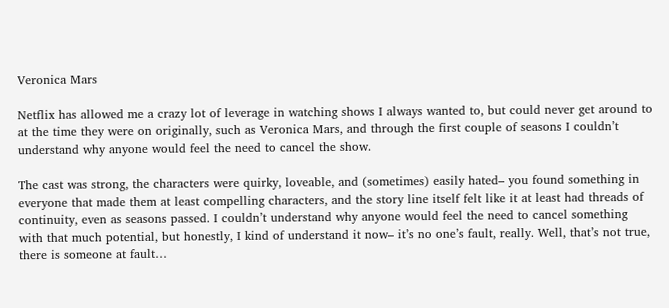Veronica Mars

Netflix has allowed me a crazy lot of leverage in watching shows I always wanted to, but could never get around to at the time they were on originally, such as Veronica Mars, and through the first couple of seasons I couldn’t understand why anyone would feel the need to cancel the show.

The cast was strong, the characters were quirky, loveable, and (sometimes) easily hated– you found something in everyone that made them at least compelling characters, and the story line itself felt like it at least had threads of continuity, even as seasons passed. I couldn’t understand why anyone would feel the need to cancel something with that much potential, but honestly, I kind of understand it now– it’s no one’s fault, really. Well, that’s not true, there is someone at fault…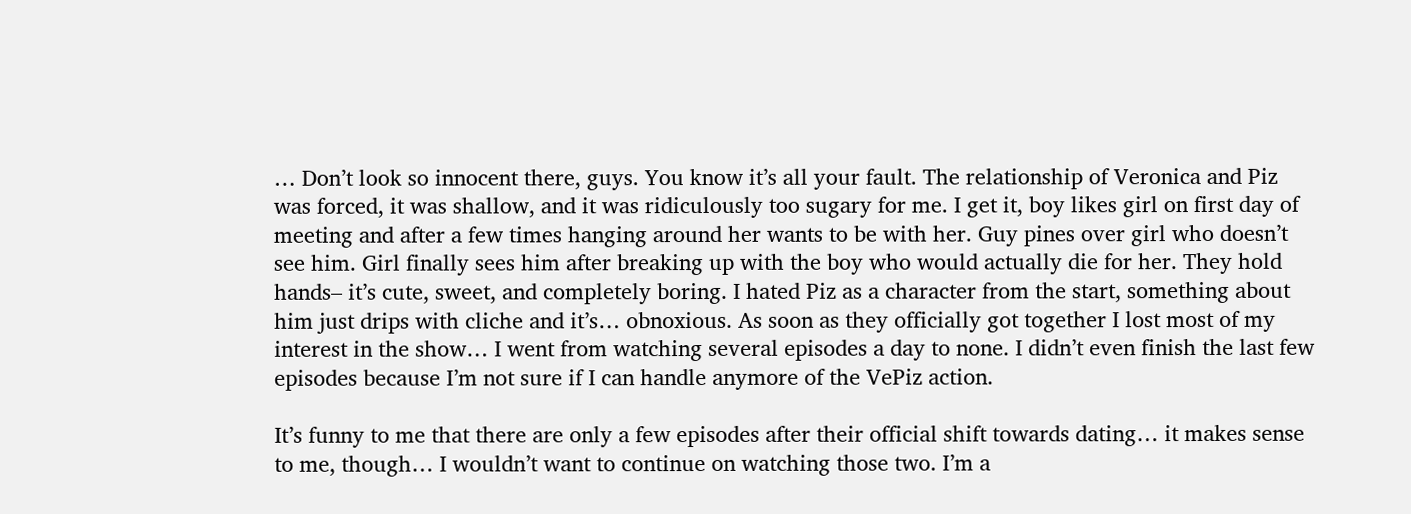… Don’t look so innocent there, guys. You know it’s all your fault. The relationship of Veronica and Piz was forced, it was shallow, and it was ridiculously too sugary for me. I get it, boy likes girl on first day of meeting and after a few times hanging around her wants to be with her. Guy pines over girl who doesn’t see him. Girl finally sees him after breaking up with the boy who would actually die for her. They hold hands– it’s cute, sweet, and completely boring. I hated Piz as a character from the start, something about him just drips with cliche and it’s… obnoxious. As soon as they officially got together I lost most of my interest in the show… I went from watching several episodes a day to none. I didn’t even finish the last few episodes because I’m not sure if I can handle anymore of the VePiz action.

It’s funny to me that there are only a few episodes after their official shift towards dating… it makes sense to me, though… I wouldn’t want to continue on watching those two. I’m a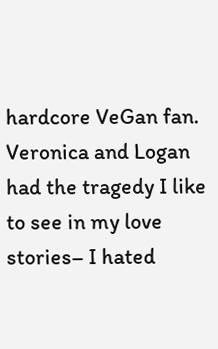hardcore VeGan fan. Veronica and Logan had the tragedy I like to see in my love stories– I hated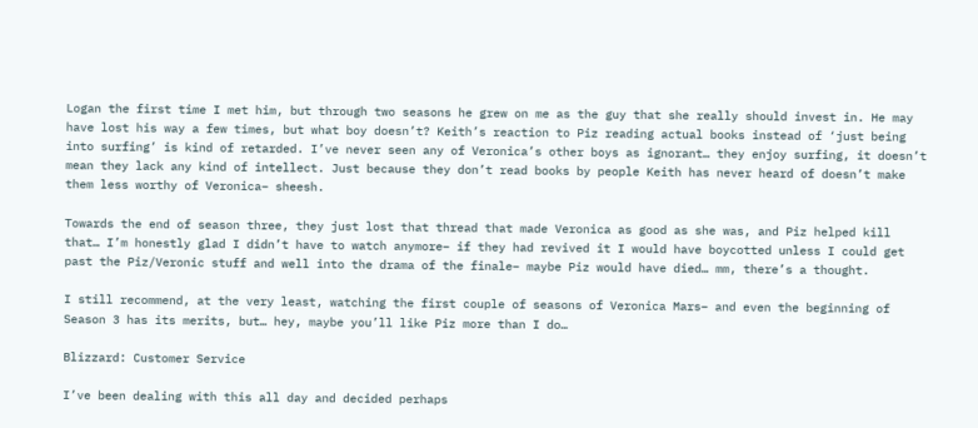Logan the first time I met him, but through two seasons he grew on me as the guy that she really should invest in. He may have lost his way a few times, but what boy doesn’t? Keith’s reaction to Piz reading actual books instead of ‘just being into surfing’ is kind of retarded. I’ve never seen any of Veronica’s other boys as ignorant… they enjoy surfing, it doesn’t mean they lack any kind of intellect. Just because they don’t read books by people Keith has never heard of doesn’t make them less worthy of Veronica– sheesh.

Towards the end of season three, they just lost that thread that made Veronica as good as she was, and Piz helped kill that… I’m honestly glad I didn’t have to watch anymore– if they had revived it I would have boycotted unless I could get past the Piz/Veronic stuff and well into the drama of the finale– maybe Piz would have died… mm, there’s a thought.

I still recommend, at the very least, watching the first couple of seasons of Veronica Mars– and even the beginning of Season 3 has its merits, but… hey, maybe you’ll like Piz more than I do…

Blizzard: Customer Service

I’ve been dealing with this all day and decided perhaps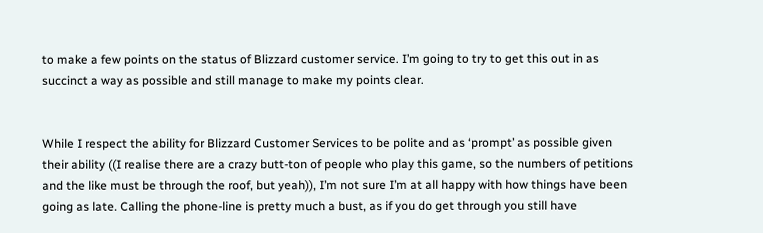to make a few points on the status of Blizzard customer service. I’m going to try to get this out in as succinct a way as possible and still manage to make my points clear.


While I respect the ability for Blizzard Customer Services to be polite and as ‘prompt’ as possible given their ability ((I realise there are a crazy butt-ton of people who play this game, so the numbers of petitions and the like must be through the roof, but yeah)), I’m not sure I’m at all happy with how things have been going as late. Calling the phone-line is pretty much a bust, as if you do get through you still have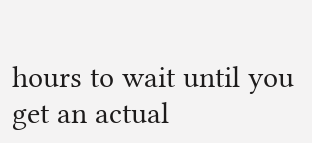hours to wait until you get an actual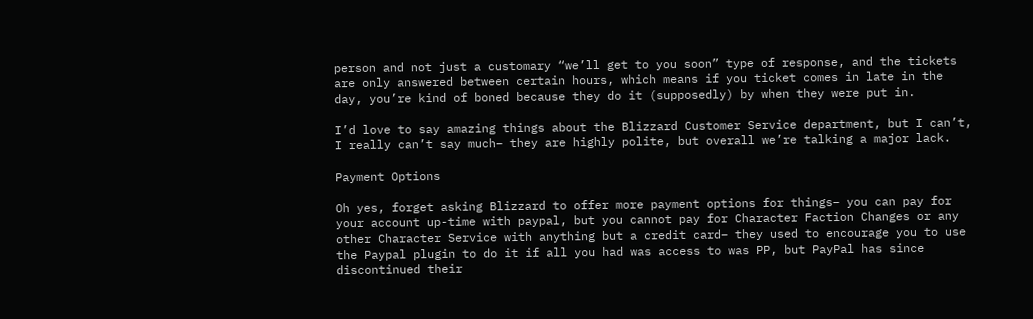person and not just a customary “we’ll get to you soon” type of response, and the tickets are only answered between certain hours, which means if you ticket comes in late in the day, you’re kind of boned because they do it (supposedly) by when they were put in.

I’d love to say amazing things about the Blizzard Customer Service department, but I can’t, I really can’t say much– they are highly polite, but overall we’re talking a major lack.

Payment Options

Oh yes, forget asking Blizzard to offer more payment options for things– you can pay for your account up-time with paypal, but you cannot pay for Character Faction Changes or any other Character Service with anything but a credit card– they used to encourage you to use the Paypal plugin to do it if all you had was access to was PP, but PayPal has since discontinued their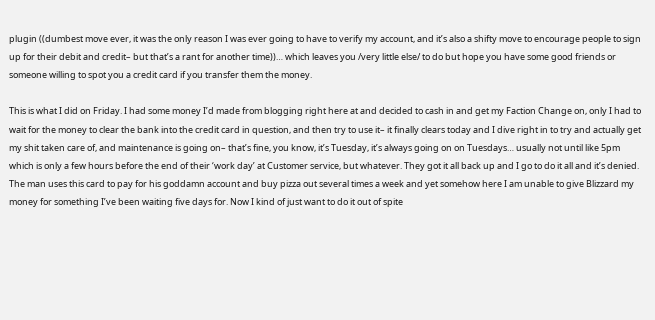plugin ((dumbest move ever, it was the only reason I was ever going to have to verify my account, and it’s also a shifty move to encourage people to sign up for their debit and credit– but that’s a rant for another time))… which leaves you /very little else/ to do but hope you have some good friends or someone willing to spot you a credit card if you transfer them the money.

This is what I did on Friday. I had some money I’d made from blogging right here at and decided to cash in and get my Faction Change on, only I had to wait for the money to clear the bank into the credit card in question, and then try to use it– it finally clears today and I dive right in to try and actually get my shit taken care of, and maintenance is going on– that’s fine, you know, it’s Tuesday, it’s always going on on Tuesdays… usually not until like 5pm which is only a few hours before the end of their ‘work day’ at Customer service, but whatever. They got it all back up and I go to do it all and it’s denied. The man uses this card to pay for his goddamn account and buy pizza out several times a week and yet somehow here I am unable to give Blizzard my money for something I’ve been waiting five days for. Now I kind of just want to do it out of spite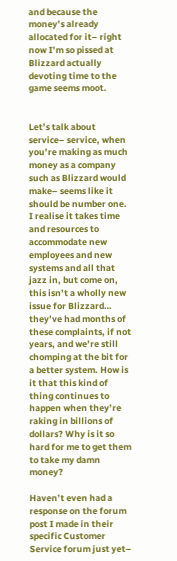and because the money’s already allocated for it– right now I’m so pissed at Blizzard actually devoting time to the game seems moot.


Let’s talk about service– service, when you’re making as much money as a company such as Blizzard would make– seems like it should be number one. I realise it takes time and resources to accommodate new employees and new systems and all that jazz in, but come on, this isn’t a wholly new issue for Blizzard… they’ve had months of these complaints, if not years, and we’re still chomping at the bit for a better system. How is it that this kind of thing continues to happen when they’re raking in billions of dollars? Why is it so hard for me to get them to take my damn money?

Haven’t even had a response on the forum post I made in their specific Customer Service forum just yet–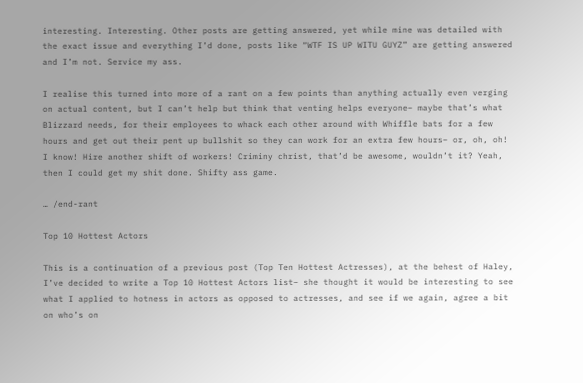interesting. Interesting. Other posts are getting answered, yet while mine was detailed with the exact issue and everything I’d done, posts like “WTF IS UP WITU GUYZ” are getting answered and I’m not. Service my ass.

I realise this turned into more of a rant on a few points than anything actually even verging on actual content, but I can’t help but think that venting helps everyone– maybe that’s what Blizzard needs, for their employees to whack each other around with Whiffle bats for a few hours and get out their pent up bullshit so they can work for an extra few hours– or, oh, oh! I know! Hire another shift of workers! Criminy christ, that’d be awesome, wouldn’t it? Yeah, then I could get my shit done. Shifty ass game.

… /end-rant

Top 10 Hottest Actors

This is a continuation of a previous post (Top Ten Hottest Actresses), at the behest of Haley, I’ve decided to write a Top 10 Hottest Actors list– she thought it would be interesting to see what I applied to hotness in actors as opposed to actresses, and see if we again, agree a bit on who’s on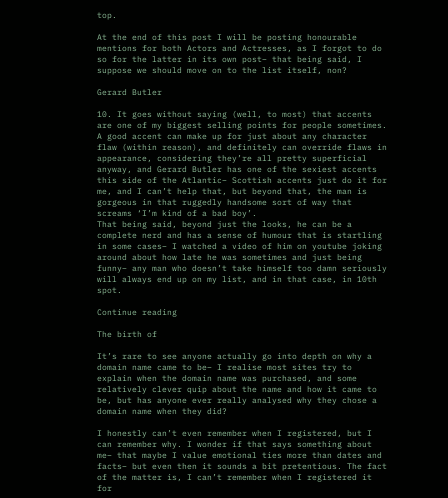top.

At the end of this post I will be posting honourable mentions for both Actors and Actresses, as I forgot to do so for the latter in its own post– that being said, I suppose we should move on to the list itself, non?

Gerard Butler

10. It goes without saying (well, to most) that accents are one of my biggest selling points for people sometimes. A good accent can make up for just about any character flaw (within reason), and definitely can override flaws in appearance, considering they’re all pretty superficial anyway, and Gerard Butler has one of the sexiest accents this side of the Atlantic– Scottish accents just do it for me, and I can’t help that, but beyond that, the man is gorgeous in that ruggedly handsome sort of way that screams ‘I’m kind of a bad boy’.
That being said, beyond just the looks, he can be a complete nerd and has a sense of humour that is startling in some cases– I watched a video of him on youtube joking around about how late he was sometimes and just being funny– any man who doesn’t take himself too damn seriously will always end up on my list, and in that case, in 10th spot.

Continue reading

The birth of

It’s rare to see anyone actually go into depth on why a domain name came to be– I realise most sites try to explain when the domain name was purchased, and some relatively clever quip about the name and how it came to be, but has anyone ever really analysed why they chose a domain name when they did?

I honestly can’t even remember when I registered, but I can remember why. I wonder if that says something about me– that maybe I value emotional ties more than dates and facts– but even then it sounds a bit pretentious. The fact of the matter is, I can’t remember when I registered it for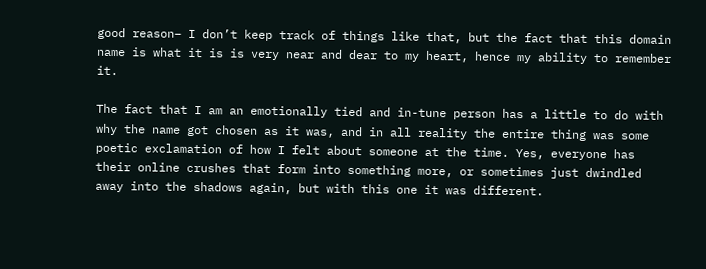good reason– I don’t keep track of things like that, but the fact that this domain name is what it is is very near and dear to my heart, hence my ability to remember it.

The fact that I am an emotionally tied and in-tune person has a little to do with why the name got chosen as it was, and in all reality the entire thing was some poetic exclamation of how I felt about someone at the time. Yes, everyone has their online crushes that form into something more, or sometimes just dwindled away into the shadows again, but with this one it was different.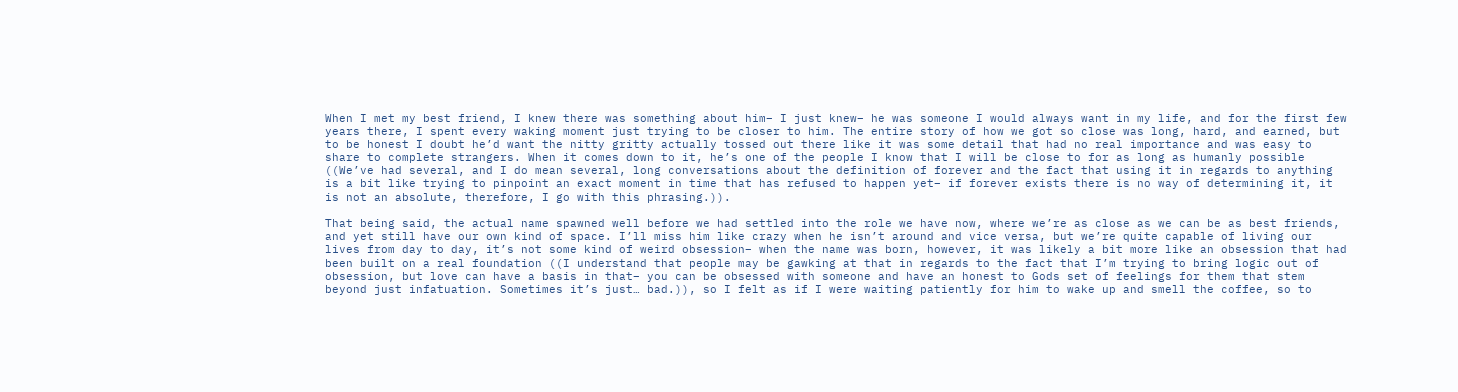When I met my best friend, I knew there was something about him– I just knew– he was someone I would always want in my life, and for the first few years there, I spent every waking moment just trying to be closer to him. The entire story of how we got so close was long, hard, and earned, but to be honest I doubt he’d want the nitty gritty actually tossed out there like it was some detail that had no real importance and was easy to share to complete strangers. When it comes down to it, he’s one of the people I know that I will be close to for as long as humanly possible ((We’ve had several, and I do mean several, long conversations about the definition of forever and the fact that using it in regards to anything is a bit like trying to pinpoint an exact moment in time that has refused to happen yet– if forever exists there is no way of determining it, it is not an absolute, therefore, I go with this phrasing.)).

That being said, the actual name spawned well before we had settled into the role we have now, where we’re as close as we can be as best friends, and yet still have our own kind of space. I’ll miss him like crazy when he isn’t around and vice versa, but we’re quite capable of living our lives from day to day, it’s not some kind of weird obsession– when the name was born, however, it was likely a bit more like an obsession that had been built on a real foundation ((I understand that people may be gawking at that in regards to the fact that I’m trying to bring logic out of obsession, but love can have a basis in that– you can be obsessed with someone and have an honest to Gods set of feelings for them that stem beyond just infatuation. Sometimes it’s just… bad.)), so I felt as if I were waiting patiently for him to wake up and smell the coffee, so to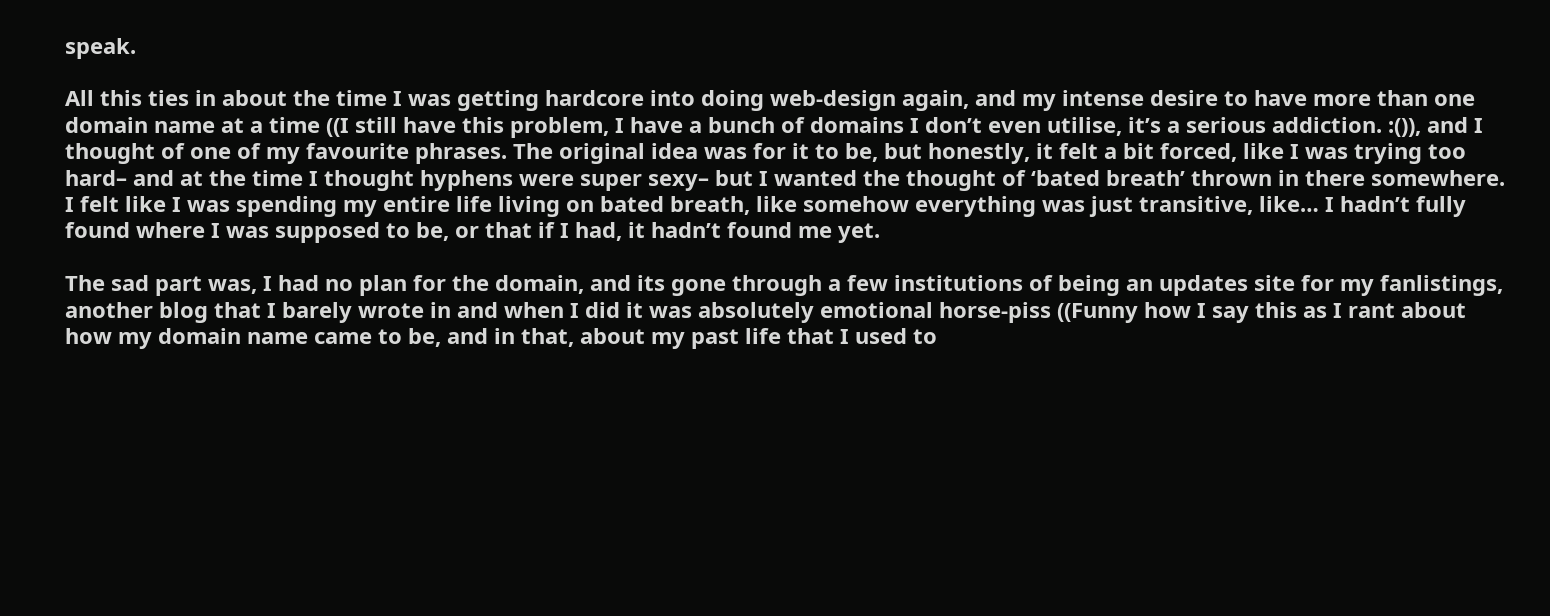speak.

All this ties in about the time I was getting hardcore into doing web-design again, and my intense desire to have more than one domain name at a time ((I still have this problem, I have a bunch of domains I don’t even utilise, it’s a serious addiction. :()), and I thought of one of my favourite phrases. The original idea was for it to be, but honestly, it felt a bit forced, like I was trying too hard– and at the time I thought hyphens were super sexy– but I wanted the thought of ‘bated breath’ thrown in there somewhere. I felt like I was spending my entire life living on bated breath, like somehow everything was just transitive, like… I hadn’t fully found where I was supposed to be, or that if I had, it hadn’t found me yet.

The sad part was, I had no plan for the domain, and its gone through a few institutions of being an updates site for my fanlistings, another blog that I barely wrote in and when I did it was absolutely emotional horse-piss ((Funny how I say this as I rant about how my domain name came to be, and in that, about my past life that I used to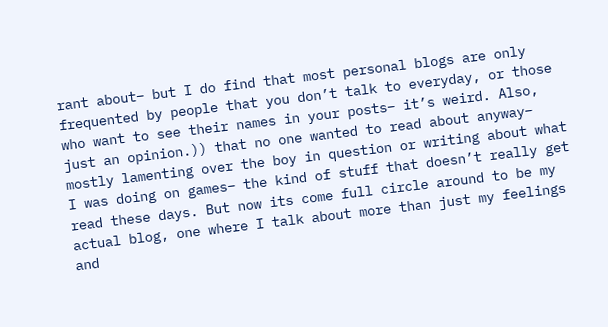rant about– but I do find that most personal blogs are only frequented by people that you don’t talk to everyday, or those who want to see their names in your posts– it’s weird. Also, just an opinion.)) that no one wanted to read about anyway– mostly lamenting over the boy in question or writing about what I was doing on games– the kind of stuff that doesn’t really get read these days. But now its come full circle around to be my actual blog, one where I talk about more than just my feelings and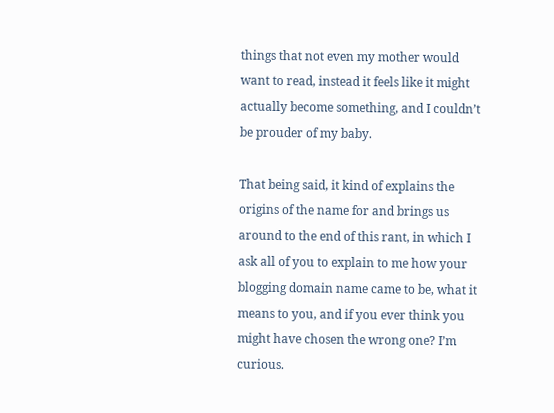things that not even my mother would want to read, instead it feels like it might actually become something, and I couldn’t be prouder of my baby.

That being said, it kind of explains the origins of the name for and brings us around to the end of this rant, in which I ask all of you to explain to me how your blogging domain name came to be, what it means to you, and if you ever think you might have chosen the wrong one? I’m curious.